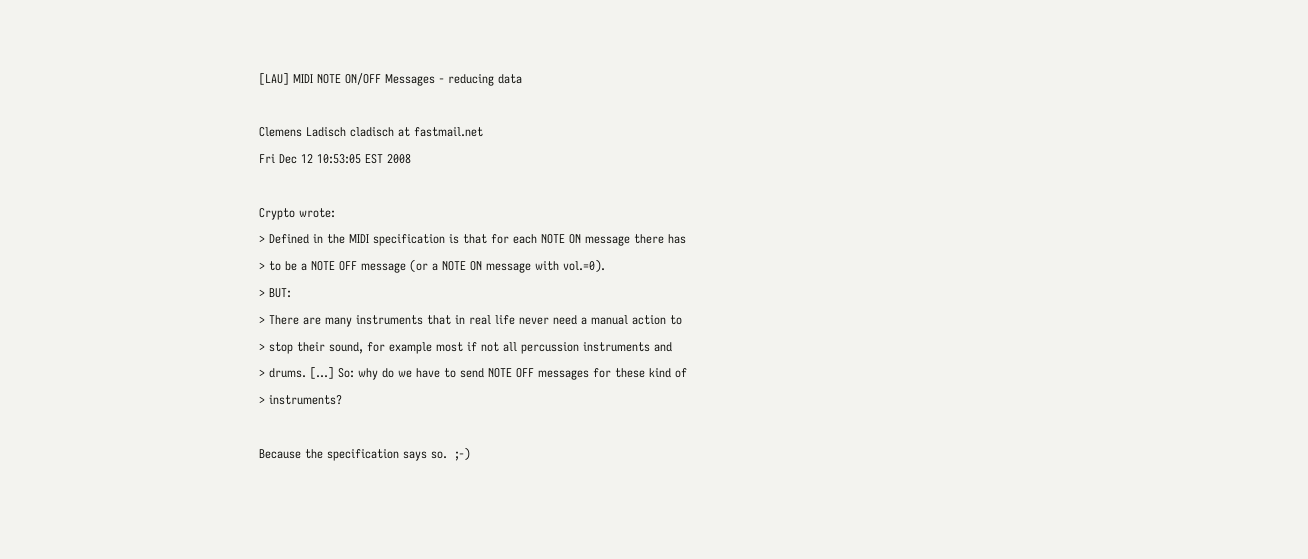[LAU] MIDI NOTE ON/OFF Messages - reducing data

Clemens Ladisch cladisch at fastmail.net
Fri Dec 12 10:53:05 EST 2008

Crypto wrote:
> Defined in the MIDI specification is that for each NOTE ON message there has
> to be a NOTE OFF message (or a NOTE ON message with vol.=0).
> BUT:
> There are many instruments that in real life never need a manual action to
> stop their sound, for example most if not all percussion instruments and
> drums. [...] So: why do we have to send NOTE OFF messages for these kind of
> instruments?

Because the specification says so.  ;-)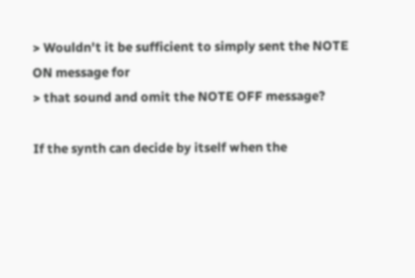> Wouldn't it be sufficient to simply sent the NOTE ON message for
> that sound and omit the NOTE OFF message?

If the synth can decide by itself when the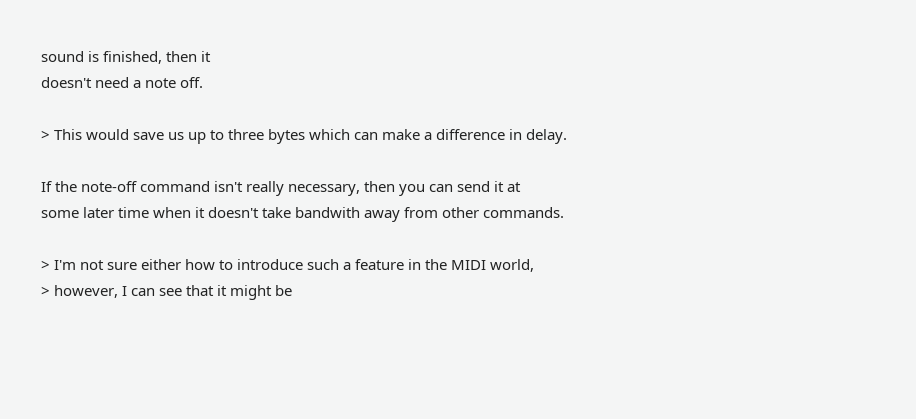sound is finished, then it
doesn't need a note off.

> This would save us up to three bytes which can make a difference in delay.

If the note-off command isn't really necessary, then you can send it at
some later time when it doesn't take bandwith away from other commands.

> I'm not sure either how to introduce such a feature in the MIDI world,
> however, I can see that it might be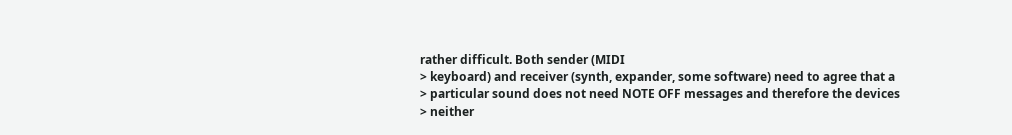rather difficult. Both sender (MIDI
> keyboard) and receiver (synth, expander, some software) need to agree that a
> particular sound does not need NOTE OFF messages and therefore the devices
> neither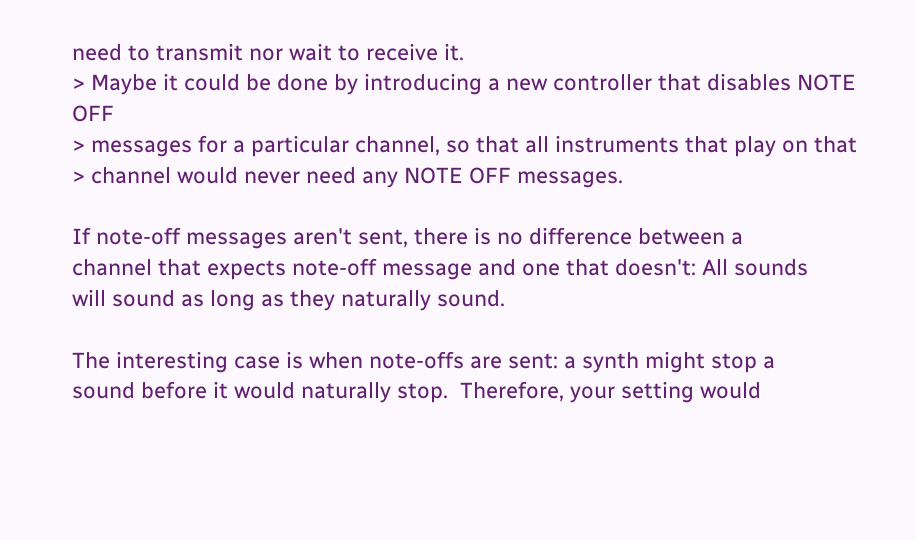need to transmit nor wait to receive it.
> Maybe it could be done by introducing a new controller that disables NOTE OFF
> messages for a particular channel, so that all instruments that play on that
> channel would never need any NOTE OFF messages.

If note-off messages aren't sent, there is no difference between a
channel that expects note-off message and one that doesn't: All sounds
will sound as long as they naturally sound.

The interesting case is when note-offs are sent: a synth might stop a
sound before it would naturally stop.  Therefore, your setting would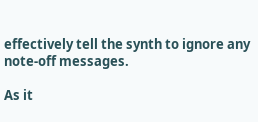effectively tell the synth to ignore any note-off messages.

As it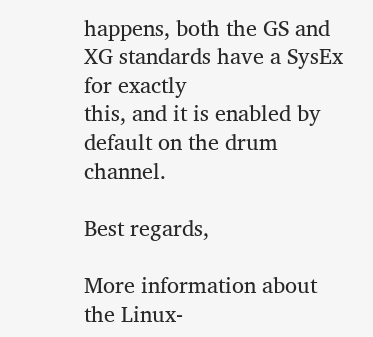happens, both the GS and XG standards have a SysEx for exactly
this, and it is enabled by default on the drum channel.

Best regards,

More information about the Linux-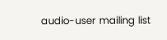audio-user mailing list